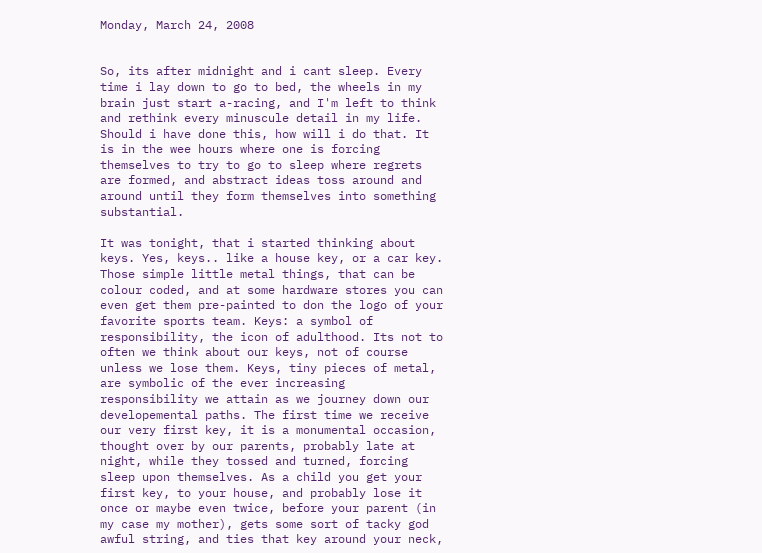Monday, March 24, 2008


So, its after midnight and i cant sleep. Every time i lay down to go to bed, the wheels in my brain just start a-racing, and I'm left to think and rethink every minuscule detail in my life. Should i have done this, how will i do that. It is in the wee hours where one is forcing themselves to try to go to sleep where regrets are formed, and abstract ideas toss around and around until they form themselves into something substantial.

It was tonight, that i started thinking about keys. Yes, keys.. like a house key, or a car key. Those simple little metal things, that can be colour coded, and at some hardware stores you can even get them pre-painted to don the logo of your favorite sports team. Keys: a symbol of responsibility, the icon of adulthood. Its not to often we think about our keys, not of course unless we lose them. Keys, tiny pieces of metal, are symbolic of the ever increasing responsibility we attain as we journey down our developemental paths. The first time we receive our very first key, it is a monumental occasion, thought over by our parents, probably late at night, while they tossed and turned, forcing sleep upon themselves. As a child you get your first key, to your house, and probably lose it once or maybe even twice, before your parent (in my case my mother), gets some sort of tacky god awful string, and ties that key around your neck,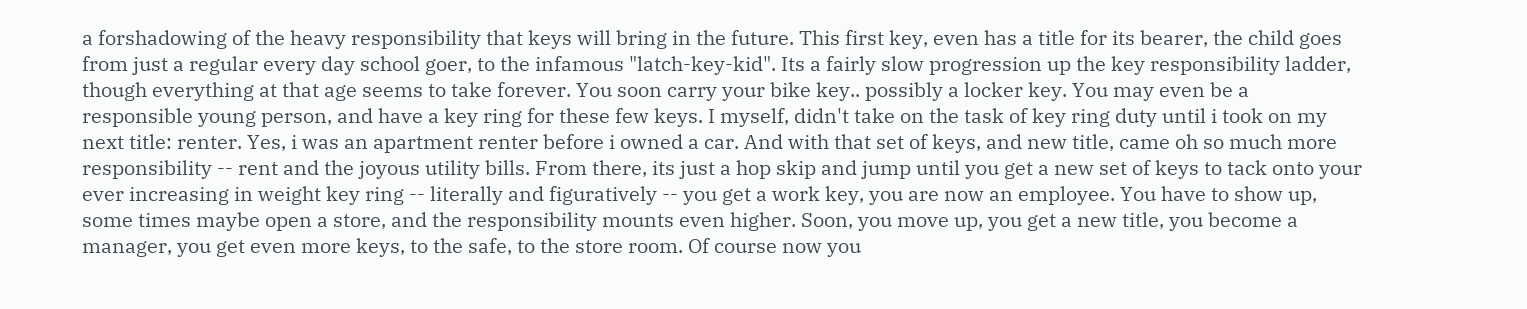a forshadowing of the heavy responsibility that keys will bring in the future. This first key, even has a title for its bearer, the child goes from just a regular every day school goer, to the infamous "latch-key-kid". Its a fairly slow progression up the key responsibility ladder, though everything at that age seems to take forever. You soon carry your bike key.. possibly a locker key. You may even be a responsible young person, and have a key ring for these few keys. I myself, didn't take on the task of key ring duty until i took on my next title: renter. Yes, i was an apartment renter before i owned a car. And with that set of keys, and new title, came oh so much more responsibility -- rent and the joyous utility bills. From there, its just a hop skip and jump until you get a new set of keys to tack onto your ever increasing in weight key ring -- literally and figuratively -- you get a work key, you are now an employee. You have to show up, some times maybe open a store, and the responsibility mounts even higher. Soon, you move up, you get a new title, you become a manager, you get even more keys, to the safe, to the store room. Of course now you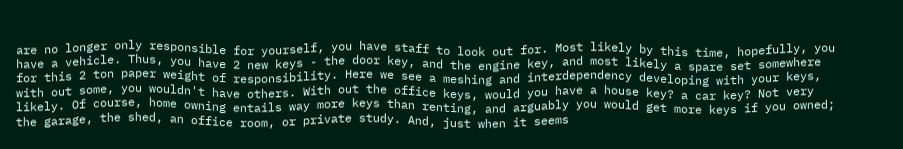are no longer only responsible for yourself, you have staff to look out for. Most likely by this time, hopefully, you have a vehicle. Thus, you have 2 new keys - the door key, and the engine key, and most likely a spare set somewhere for this 2 ton paper weight of responsibility. Here we see a meshing and interdependency developing with your keys, with out some, you wouldn't have others. With out the office keys, would you have a house key? a car key? Not very likely. Of course, home owning entails way more keys than renting, and arguably you would get more keys if you owned; the garage, the shed, an office room, or private study. And, just when it seems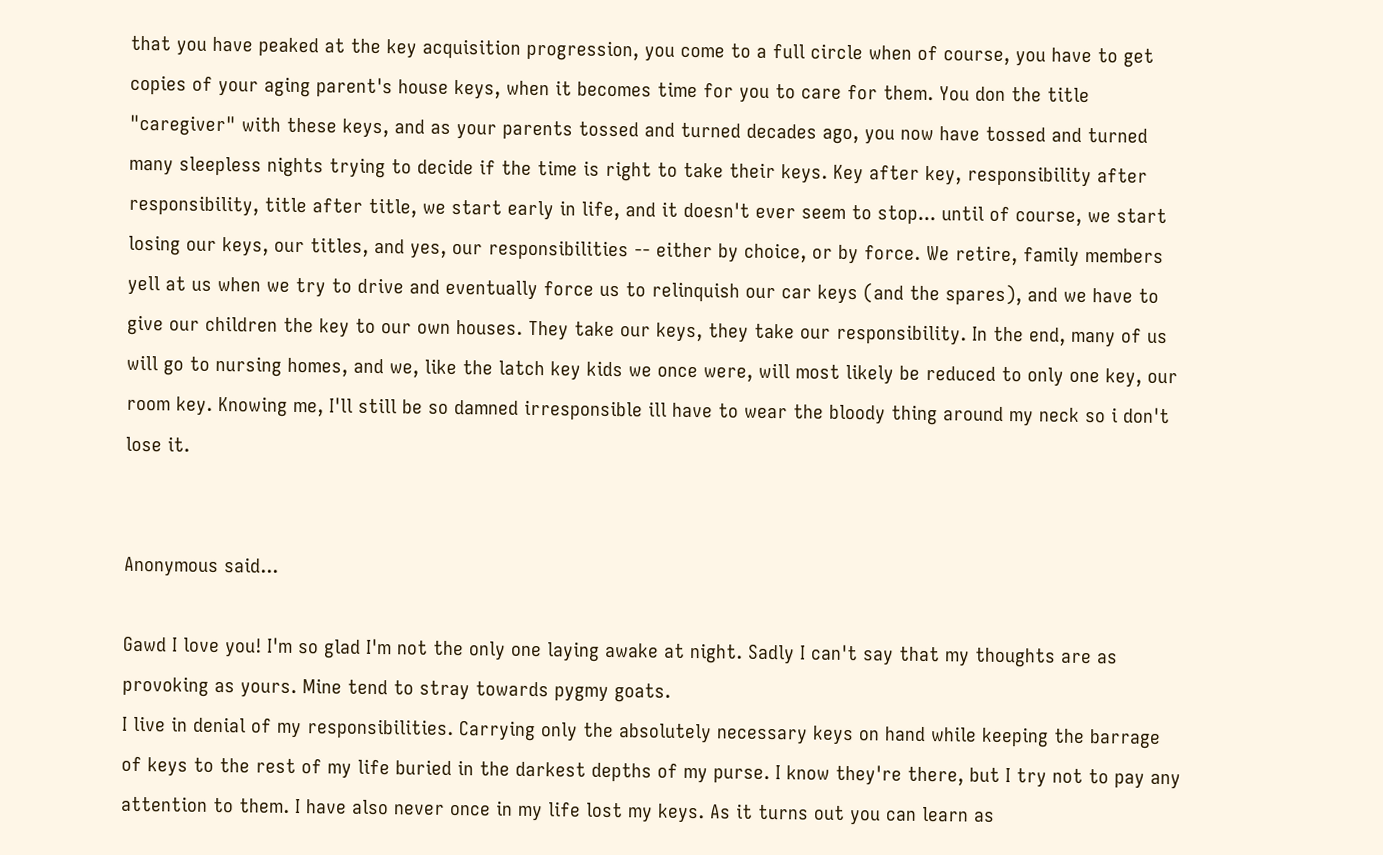that you have peaked at the key acquisition progression, you come to a full circle when of course, you have to get copies of your aging parent's house keys, when it becomes time for you to care for them. You don the title "caregiver" with these keys, and as your parents tossed and turned decades ago, you now have tossed and turned many sleepless nights trying to decide if the time is right to take their keys. Key after key, responsibility after responsibility, title after title, we start early in life, and it doesn't ever seem to stop... until of course, we start losing our keys, our titles, and yes, our responsibilities -- either by choice, or by force. We retire, family members yell at us when we try to drive and eventually force us to relinquish our car keys (and the spares), and we have to give our children the key to our own houses. They take our keys, they take our responsibility. In the end, many of us will go to nursing homes, and we, like the latch key kids we once were, will most likely be reduced to only one key, our room key. Knowing me, I'll still be so damned irresponsible ill have to wear the bloody thing around my neck so i don't lose it.


Anonymous said...

Gawd I love you! I'm so glad I'm not the only one laying awake at night. Sadly I can't say that my thoughts are as provoking as yours. Mine tend to stray towards pygmy goats.
I live in denial of my responsibilities. Carrying only the absolutely necessary keys on hand while keeping the barrage of keys to the rest of my life buried in the darkest depths of my purse. I know they're there, but I try not to pay any attention to them. I have also never once in my life lost my keys. As it turns out you can learn as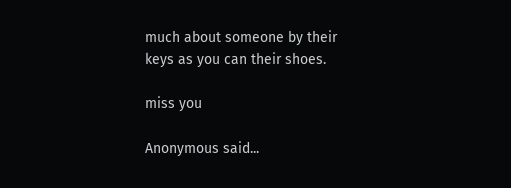much about someone by their keys as you can their shoes.

miss you

Anonymous said...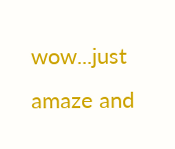wow...just amaze and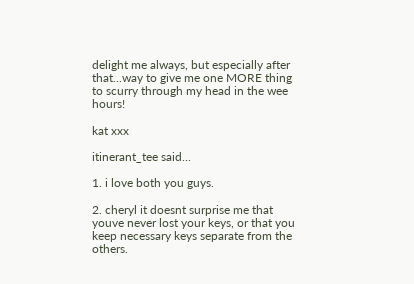delight me always, but especially after that...way to give me one MORE thing to scurry through my head in the wee hours!

kat xxx

itinerant_tee said...

1. i love both you guys.

2. cheryl it doesnt surprise me that youve never lost your keys, or that you keep necessary keys separate from the others.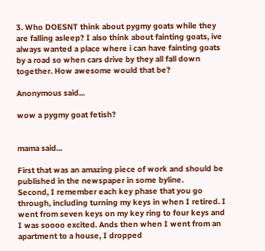3. Who DOESNT think about pygmy goats while they are falling asleep? I also think about fainting goats, ive always wanted a place where i can have fainting goats by a road so when cars drive by they all fall down together. How awesome would that be?

Anonymous said...

wow a pygmy goat fetish?


mama said...

First that was an amazing piece of work and should be published in the newspaper in some byline.
Second, I remember each key phase that you go through, including turning my keys in when I retired. I went from seven keys on my key ring to four keys and I was soooo excited. Ands then when I went from an apartment to a house, I dropped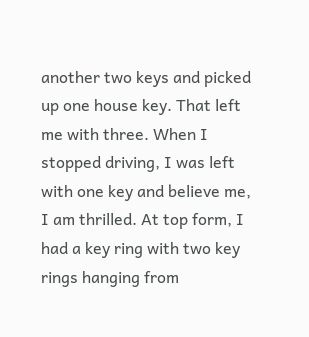another two keys and picked up one house key. That left me with three. When I stopped driving, I was left with one key and believe me, I am thrilled. At top form, I had a key ring with two key rings hanging from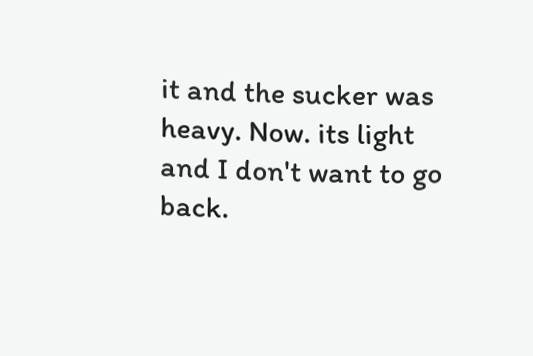it and the sucker was heavy. Now. its light and I don't want to go back.